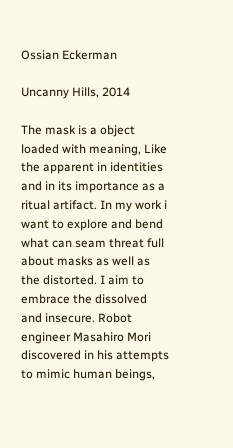Ossian Eckerman

Uncanny Hills, 2014

The mask is a object loaded with meaning, Like the apparent in identities and in its importance as a ritual artifact. In my work i want to explore and bend what can seam threat full about masks as well as the distorted. I aim to embrace the dissolved and insecure. Robot engineer Masahiro Mori discovered in his attempts to mimic human beings,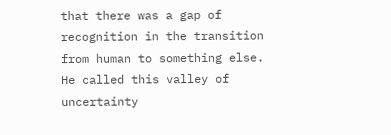that there was a gap of recognition in the transition from human to something else. He called this valley of uncertainty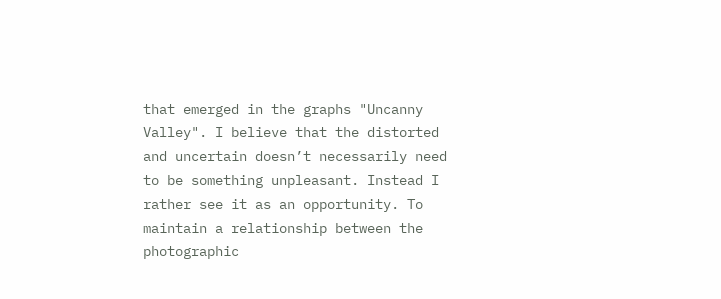that emerged in the graphs "Uncanny Valley". I believe that the distorted and uncertain doesn’t necessarily need to be something unpleasant. Instead I rather see it as an opportunity. To maintain a relationship between the photographic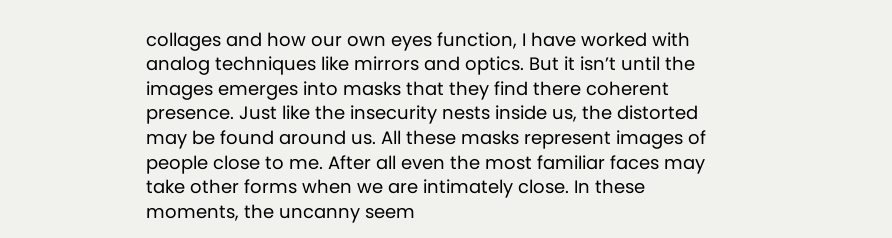collages and how our own eyes function, I have worked with analog techniques like mirrors and optics. But it isn’t until the images emerges into masks that they find there coherent presence. Just like the insecurity nests inside us, the distorted may be found around us. All these masks represent images of people close to me. After all even the most familiar faces may take other forms when we are intimately close. In these moments, the uncanny seem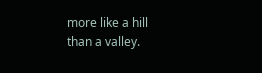more like a hill than a valley.